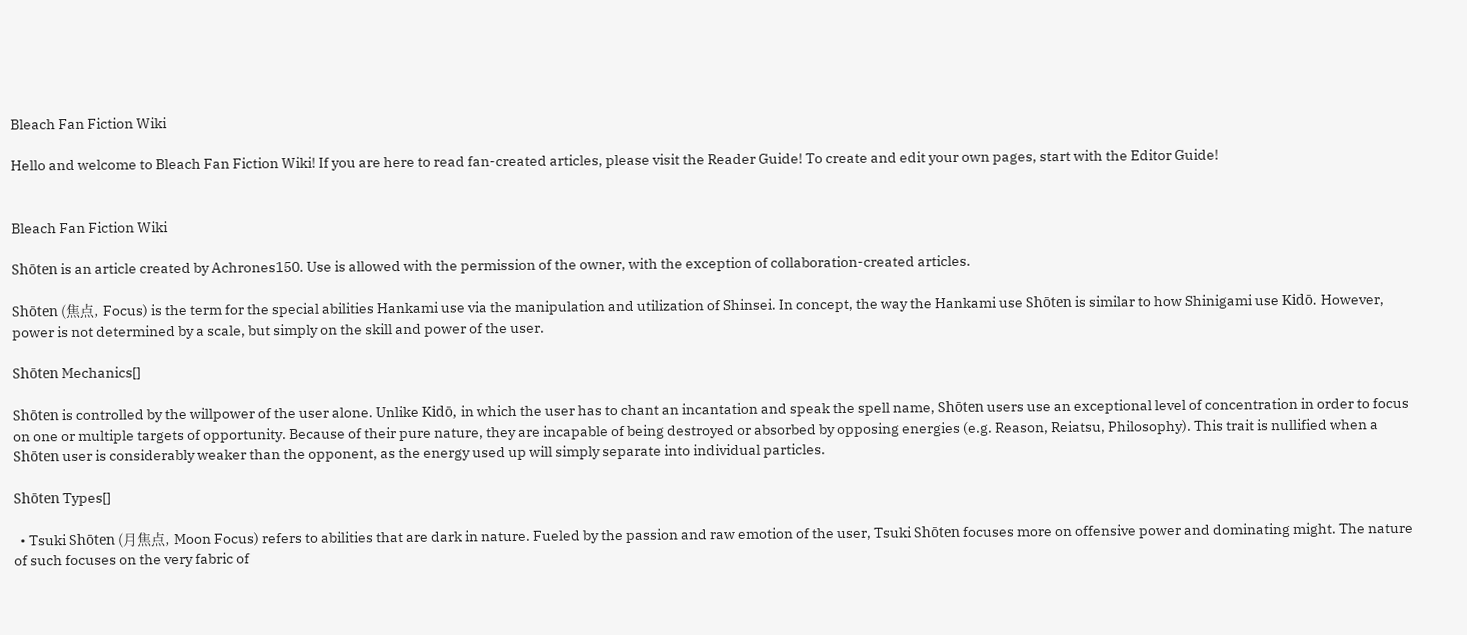Bleach Fan Fiction Wiki

Hello and welcome to Bleach Fan Fiction Wiki! If you are here to read fan-created articles, please visit the Reader Guide! To create and edit your own pages, start with the Editor Guide!


Bleach Fan Fiction Wiki

Shōten is an article created by Achrones150. Use is allowed with the permission of the owner, with the exception of collaboration-created articles.

Shōten (焦点, Focus) is the term for the special abilities Hankami use via the manipulation and utilization of Shinsei. In concept, the way the Hankami use Shōten is similar to how Shinigami use Kidō. However, power is not determined by a scale, but simply on the skill and power of the user.

Shōten Mechanics[]

Shōten is controlled by the willpower of the user alone. Unlike Kidō, in which the user has to chant an incantation and speak the spell name, Shōten users use an exceptional level of concentration in order to focus on one or multiple targets of opportunity. Because of their pure nature, they are incapable of being destroyed or absorbed by opposing energies (e.g. Reason, Reiatsu, Philosophy). This trait is nullified when a Shōten user is considerably weaker than the opponent, as the energy used up will simply separate into individual particles.

Shōten Types[]

  • Tsuki Shōten (月焦点, Moon Focus) refers to abilities that are dark in nature. Fueled by the passion and raw emotion of the user, Tsuki Shōten focuses more on offensive power and dominating might. The nature of such focuses on the very fabric of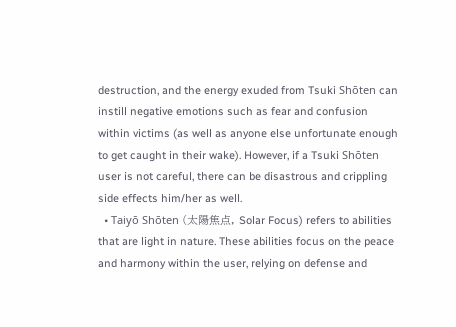destruction, and the energy exuded from Tsuki Shōten can instill negative emotions such as fear and confusion within victims (as well as anyone else unfortunate enough to get caught in their wake). However, if a Tsuki Shōten user is not careful, there can be disastrous and crippling side effects him/her as well.
  • Taiyō Shōten (太陽焦点, Solar Focus) refers to abilities that are light in nature. These abilities focus on the peace and harmony within the user, relying on defense and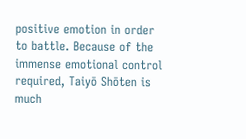positive emotion in order to battle. Because of the immense emotional control required, Taiyō Shōten is much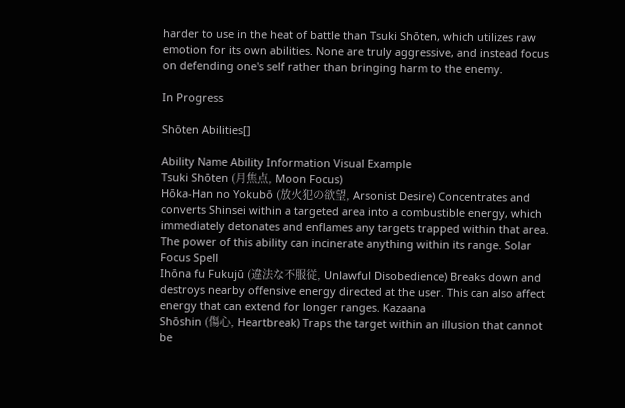harder to use in the heat of battle than Tsuki Shōten, which utilizes raw emotion for its own abilities. None are truly aggressive, and instead focus on defending one's self rather than bringing harm to the enemy.

In Progress

Shōten Abilities[]

Ability Name Ability Information Visual Example
Tsuki Shōten (月焦点, Moon Focus)
Hōka-Han no Yokubō (放火犯の欲望, Arsonist Desire) Concentrates and converts Shinsei within a targeted area into a combustible energy, which immediately detonates and enflames any targets trapped within that area. The power of this ability can incinerate anything within its range. Solar Focus Spell
Ihōna fu Fukujū (違法な不服従, Unlawful Disobedience) Breaks down and destroys nearby offensive energy directed at the user. This can also affect energy that can extend for longer ranges. Kazaana
Shōshin (傷心, Heartbreak) Traps the target within an illusion that cannot be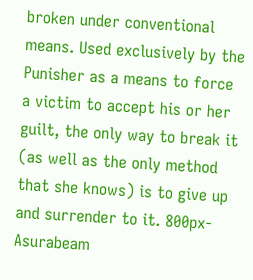broken under conventional means. Used exclusively by the Punisher as a means to force a victim to accept his or her guilt, the only way to break it (as well as the only method that she knows) is to give up and surrender to it. 800px-Asurabeam